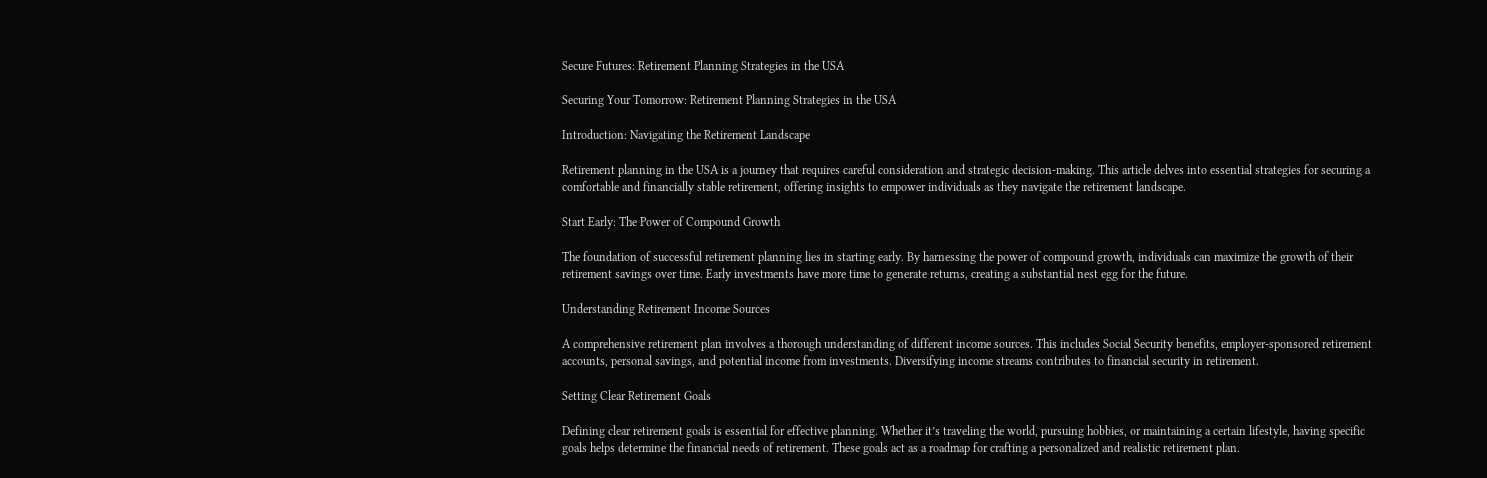Secure Futures: Retirement Planning Strategies in the USA

Securing Your Tomorrow: Retirement Planning Strategies in the USA

Introduction: Navigating the Retirement Landscape

Retirement planning in the USA is a journey that requires careful consideration and strategic decision-making. This article delves into essential strategies for securing a comfortable and financially stable retirement, offering insights to empower individuals as they navigate the retirement landscape.

Start Early: The Power of Compound Growth

The foundation of successful retirement planning lies in starting early. By harnessing the power of compound growth, individuals can maximize the growth of their retirement savings over time. Early investments have more time to generate returns, creating a substantial nest egg for the future.

Understanding Retirement Income Sources

A comprehensive retirement plan involves a thorough understanding of different income sources. This includes Social Security benefits, employer-sponsored retirement accounts, personal savings, and potential income from investments. Diversifying income streams contributes to financial security in retirement.

Setting Clear Retirement Goals

Defining clear retirement goals is essential for effective planning. Whether it’s traveling the world, pursuing hobbies, or maintaining a certain lifestyle, having specific goals helps determine the financial needs of retirement. These goals act as a roadmap for crafting a personalized and realistic retirement plan.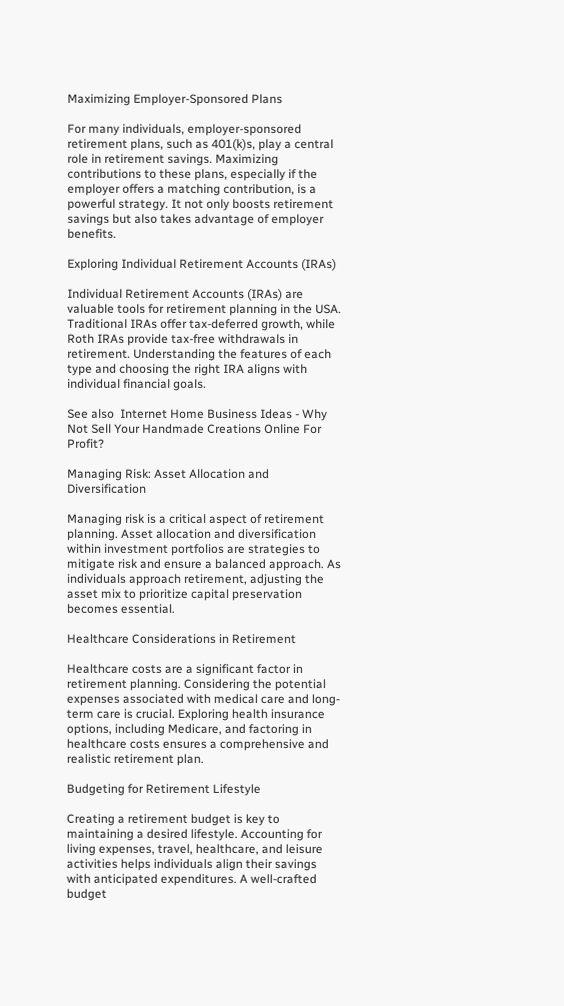Maximizing Employer-Sponsored Plans

For many individuals, employer-sponsored retirement plans, such as 401(k)s, play a central role in retirement savings. Maximizing contributions to these plans, especially if the employer offers a matching contribution, is a powerful strategy. It not only boosts retirement savings but also takes advantage of employer benefits.

Exploring Individual Retirement Accounts (IRAs)

Individual Retirement Accounts (IRAs) are valuable tools for retirement planning in the USA. Traditional IRAs offer tax-deferred growth, while Roth IRAs provide tax-free withdrawals in retirement. Understanding the features of each type and choosing the right IRA aligns with individual financial goals.

See also  Internet Home Business Ideas - Why Not Sell Your Handmade Creations Online For Profit?

Managing Risk: Asset Allocation and Diversification

Managing risk is a critical aspect of retirement planning. Asset allocation and diversification within investment portfolios are strategies to mitigate risk and ensure a balanced approach. As individuals approach retirement, adjusting the asset mix to prioritize capital preservation becomes essential.

Healthcare Considerations in Retirement

Healthcare costs are a significant factor in retirement planning. Considering the potential expenses associated with medical care and long-term care is crucial. Exploring health insurance options, including Medicare, and factoring in healthcare costs ensures a comprehensive and realistic retirement plan.

Budgeting for Retirement Lifestyle

Creating a retirement budget is key to maintaining a desired lifestyle. Accounting for living expenses, travel, healthcare, and leisure activities helps individuals align their savings with anticipated expenditures. A well-crafted budget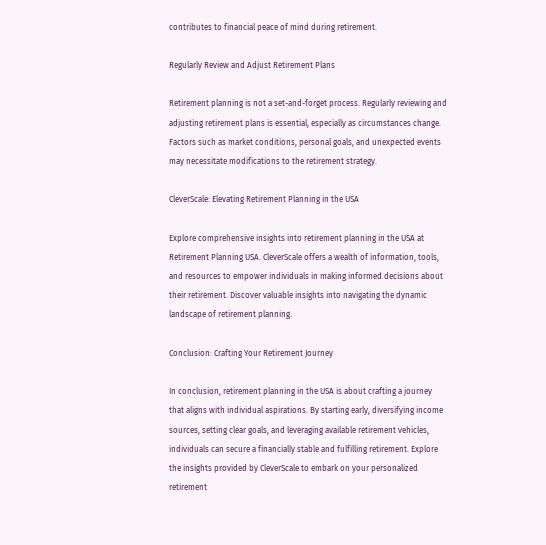contributes to financial peace of mind during retirement.

Regularly Review and Adjust Retirement Plans

Retirement planning is not a set-and-forget process. Regularly reviewing and adjusting retirement plans is essential, especially as circumstances change. Factors such as market conditions, personal goals, and unexpected events may necessitate modifications to the retirement strategy.

CleverScale: Elevating Retirement Planning in the USA

Explore comprehensive insights into retirement planning in the USA at Retirement Planning USA. CleverScale offers a wealth of information, tools, and resources to empower individuals in making informed decisions about their retirement. Discover valuable insights into navigating the dynamic landscape of retirement planning.

Conclusion: Crafting Your Retirement Journey

In conclusion, retirement planning in the USA is about crafting a journey that aligns with individual aspirations. By starting early, diversifying income sources, setting clear goals, and leveraging available retirement vehicles, individuals can secure a financially stable and fulfilling retirement. Explore the insights provided by CleverScale to embark on your personalized retirement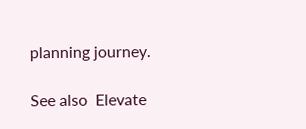planning journey.

See also  Elevate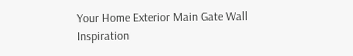Your Home Exterior Main Gate Wall Inspiration